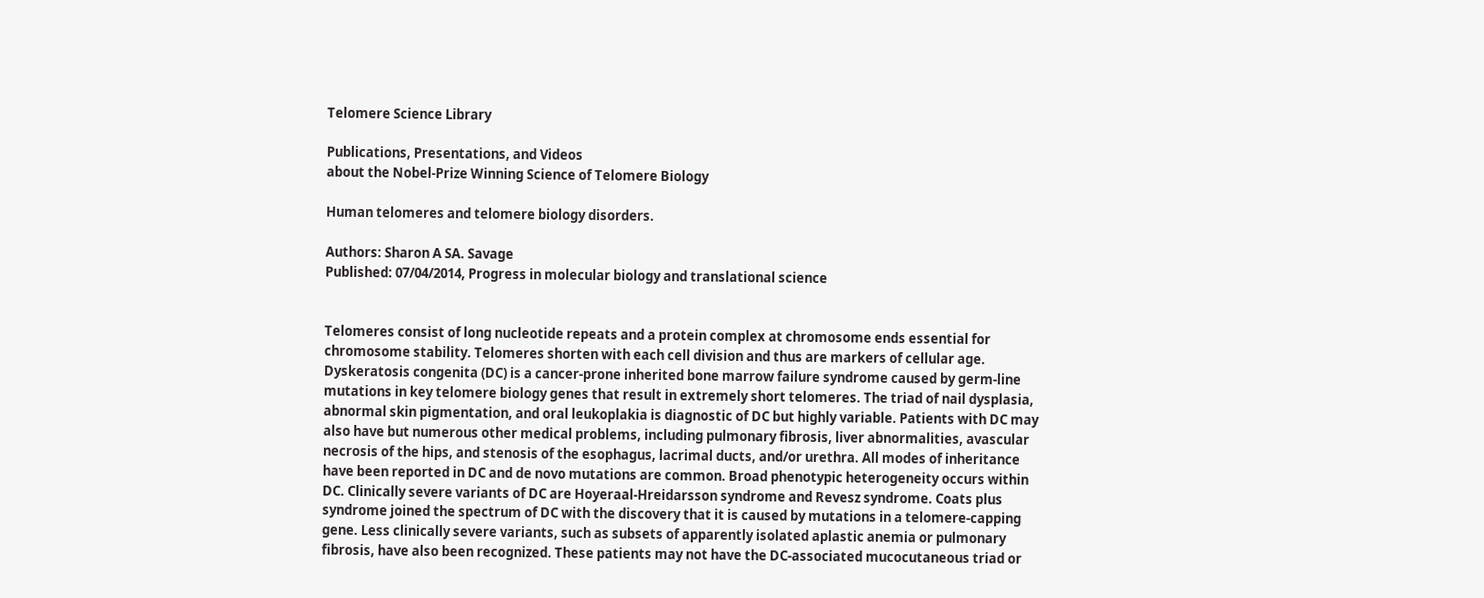Telomere Science Library

Publications, Presentations, and Videos
about the Nobel-Prize Winning Science of Telomere Biology

Human telomeres and telomere biology disorders.

Authors: Sharon A SA. Savage
Published: 07/04/2014, Progress in molecular biology and translational science


Telomeres consist of long nucleotide repeats and a protein complex at chromosome ends essential for chromosome stability. Telomeres shorten with each cell division and thus are markers of cellular age. Dyskeratosis congenita (DC) is a cancer-prone inherited bone marrow failure syndrome caused by germ-line mutations in key telomere biology genes that result in extremely short telomeres. The triad of nail dysplasia, abnormal skin pigmentation, and oral leukoplakia is diagnostic of DC but highly variable. Patients with DC may also have but numerous other medical problems, including pulmonary fibrosis, liver abnormalities, avascular necrosis of the hips, and stenosis of the esophagus, lacrimal ducts, and/or urethra. All modes of inheritance have been reported in DC and de novo mutations are common. Broad phenotypic heterogeneity occurs within DC. Clinically severe variants of DC are Hoyeraal-Hreidarsson syndrome and Revesz syndrome. Coats plus syndrome joined the spectrum of DC with the discovery that it is caused by mutations in a telomere-capping gene. Less clinically severe variants, such as subsets of apparently isolated aplastic anemia or pulmonary fibrosis, have also been recognized. These patients may not have the DC-associated mucocutaneous triad or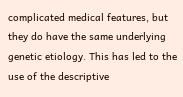complicated medical features, but they do have the same underlying genetic etiology. This has led to the use of the descriptive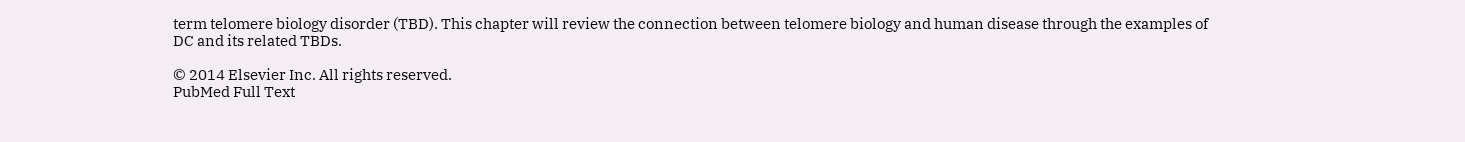term telomere biology disorder (TBD). This chapter will review the connection between telomere biology and human disease through the examples of DC and its related TBDs.

© 2014 Elsevier Inc. All rights reserved.
PubMed Full Text